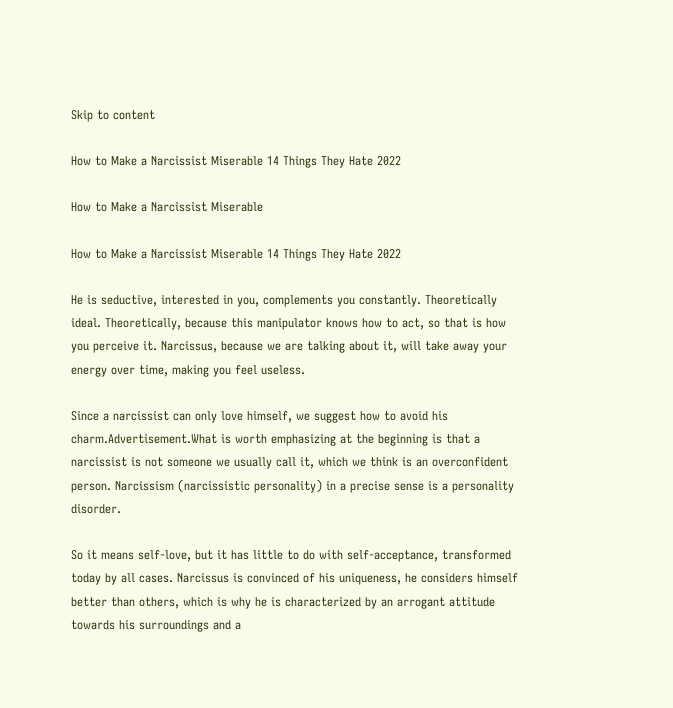Skip to content

How to Make a Narcissist Miserable 14 Things They Hate 2022

How to Make a Narcissist Miserable

How to Make a Narcissist Miserable 14 Things They Hate 2022

He is seductive, interested in you, complements you constantly. Theoretically ideal. Theoretically, because this manipulator knows how to act, so that is how you perceive it. Narcissus, because we are talking about it, will take away your energy over time, making you feel useless.

Since a narcissist can only love himself, we suggest how to avoid his charm.Advertisement.What is worth emphasizing at the beginning is that a narcissist is not someone we usually call it, which we think is an overconfident person. Narcissism (narcissistic personality) in a precise sense is a personality disorder.

So it means self-love, but it has little to do with self-acceptance, transformed today by all cases. Narcissus is convinced of his uniqueness, he considers himself better than others, which is why he is characterized by an arrogant attitude towards his surroundings and a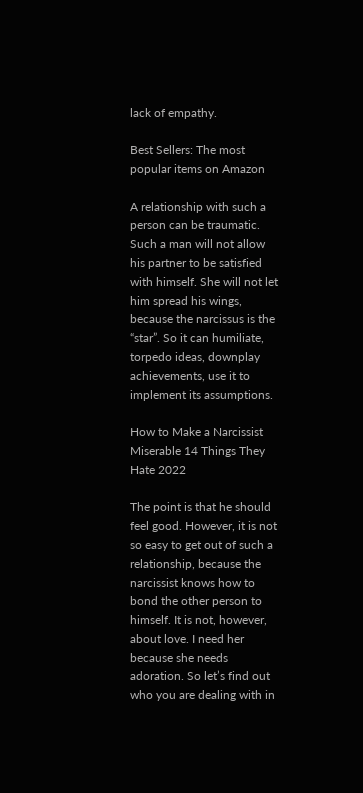lack of empathy.

Best Sellers: The most popular items on Amazon

A relationship with such a person can be traumatic. Such a man will not allow his partner to be satisfied with himself. She will not let him spread his wings, because the narcissus is the “star”. So it can humiliate, torpedo ideas, downplay achievements, use it to implement its assumptions.

How to Make a Narcissist Miserable 14 Things They Hate 2022

The point is that he should feel good. However, it is not so easy to get out of such a relationship, because the narcissist knows how to bond the other person to himself. It is not, however, about love. I need her because she needs adoration. So let’s find out who you are dealing with in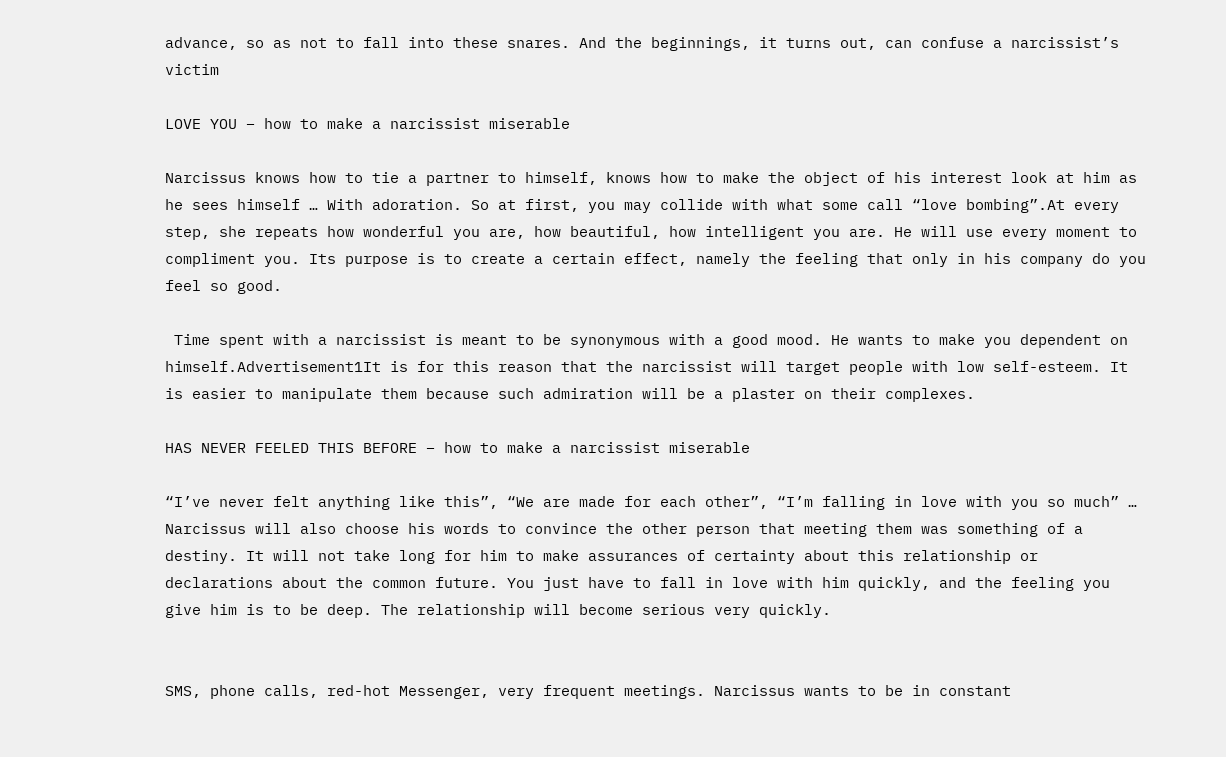advance, so as not to fall into these snares. And the beginnings, it turns out, can confuse a narcissist’s victim

LOVE YOU – how to make a narcissist miserable

Narcissus knows how to tie a partner to himself, knows how to make the object of his interest look at him as he sees himself … With adoration. So at first, you may collide with what some call “love bombing”.At every step, she repeats how wonderful you are, how beautiful, how intelligent you are. He will use every moment to compliment you. Its purpose is to create a certain effect, namely the feeling that only in his company do you feel so good.

 Time spent with a narcissist is meant to be synonymous with a good mood. He wants to make you dependent on himself.Advertisement1It is for this reason that the narcissist will target people with low self-esteem. It is easier to manipulate them because such admiration will be a plaster on their complexes.

HAS NEVER FEELED THIS BEFORE – how to make a narcissist miserable

“I’ve never felt anything like this”, “We are made for each other”, “I’m falling in love with you so much” … Narcissus will also choose his words to convince the other person that meeting them was something of a destiny. It will not take long for him to make assurances of certainty about this relationship or declarations about the common future. You just have to fall in love with him quickly, and the feeling you give him is to be deep. The relationship will become serious very quickly.


SMS, phone calls, red-hot Messenger, very frequent meetings. Narcissus wants to be in constant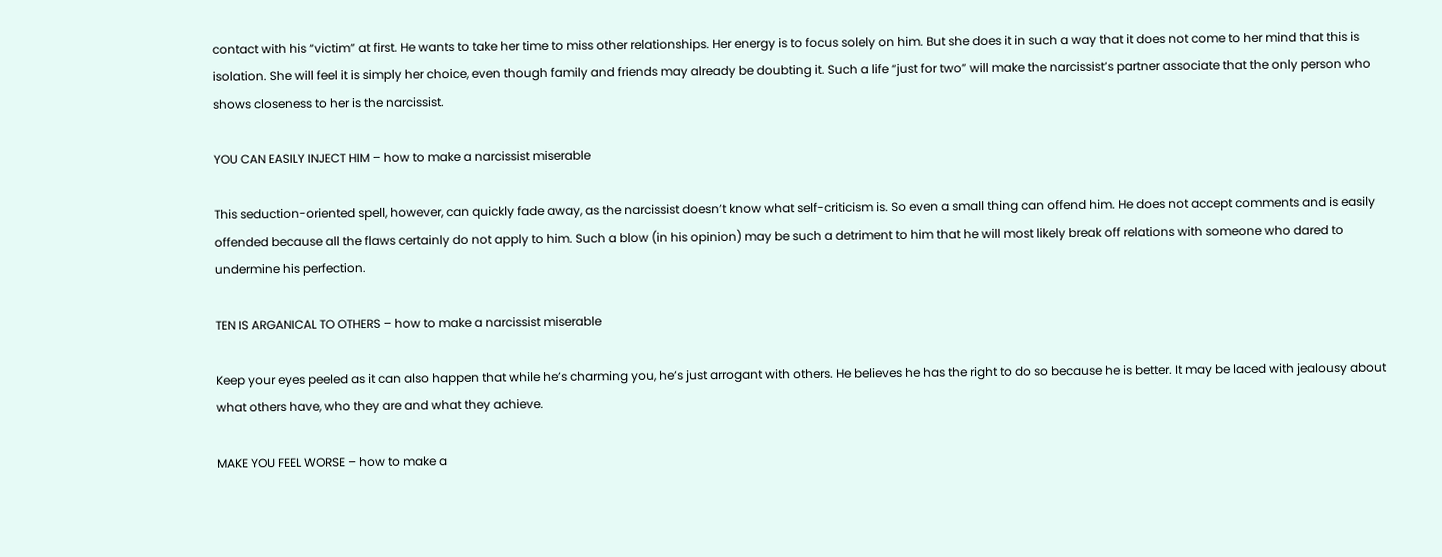contact with his “victim” at first. He wants to take her time to miss other relationships. Her energy is to focus solely on him. But she does it in such a way that it does not come to her mind that this is isolation. She will feel it is simply her choice, even though family and friends may already be doubting it. Such a life “just for two” will make the narcissist’s partner associate that the only person who shows closeness to her is the narcissist.

YOU CAN EASILY INJECT HIM – how to make a narcissist miserable

This seduction-oriented spell, however, can quickly fade away, as the narcissist doesn’t know what self-criticism is. So even a small thing can offend him. He does not accept comments and is easily offended because all the flaws certainly do not apply to him. Such a blow (in his opinion) may be such a detriment to him that he will most likely break off relations with someone who dared to undermine his perfection.

TEN IS ARGANICAL TO OTHERS – how to make a narcissist miserable

Keep your eyes peeled as it can also happen that while he’s charming you, he’s just arrogant with others. He believes he has the right to do so because he is better. It may be laced with jealousy about what others have, who they are and what they achieve.

MAKE YOU FEEL WORSE – how to make a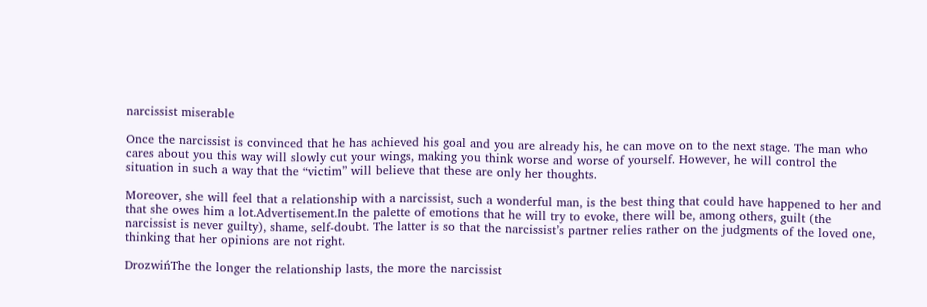narcissist miserable

Once the narcissist is convinced that he has achieved his goal and you are already his, he can move on to the next stage. The man who cares about you this way will slowly cut your wings, making you think worse and worse of yourself. However, he will control the situation in such a way that the “victim” will believe that these are only her thoughts.

Moreover, she will feel that a relationship with a narcissist, such a wonderful man, is the best thing that could have happened to her and that she owes him a lot.Advertisement.In the palette of emotions that he will try to evoke, there will be, among others, guilt (the narcissist is never guilty), shame, self-doubt. The latter is so that the narcissist’s partner relies rather on the judgments of the loved one, thinking that her opinions are not right.

DrozwińThe the longer the relationship lasts, the more the narcissist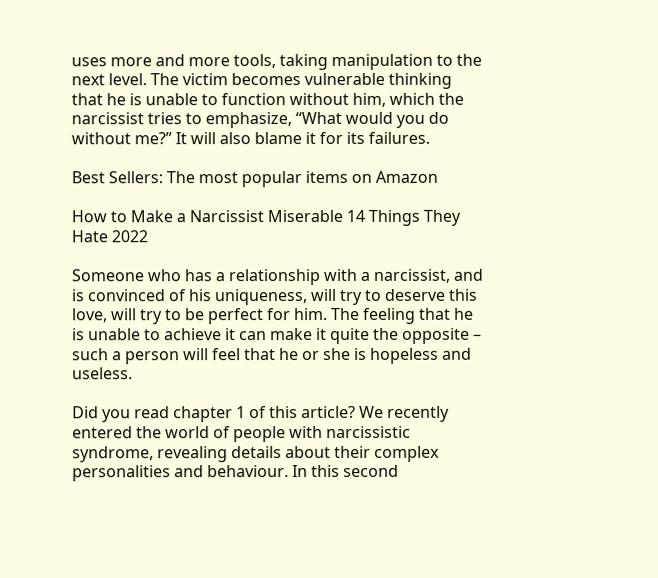uses more and more tools, taking manipulation to the next level. The victim becomes vulnerable thinking that he is unable to function without him, which the narcissist tries to emphasize, “What would you do without me?” It will also blame it for its failures.

Best Sellers: The most popular items on Amazon

How to Make a Narcissist Miserable 14 Things They Hate 2022

Someone who has a relationship with a narcissist, and is convinced of his uniqueness, will try to deserve this love, will try to be perfect for him. The feeling that he is unable to achieve it can make it quite the opposite – such a person will feel that he or she is hopeless and useless.

Did you read chapter 1 of this article? We recently entered the world of people with narcissistic syndrome, revealing details about their complex personalities and behaviour. In this second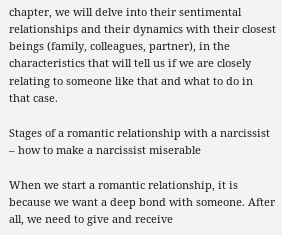chapter, we will delve into their sentimental relationships and their dynamics with their closest beings (family, colleagues, partner), in the characteristics that will tell us if we are closely relating to someone like that and what to do in that case.

Stages of a romantic relationship with a narcissist – how to make a narcissist miserable

When we start a romantic relationship, it is because we want a deep bond with someone. After all, we need to give and receive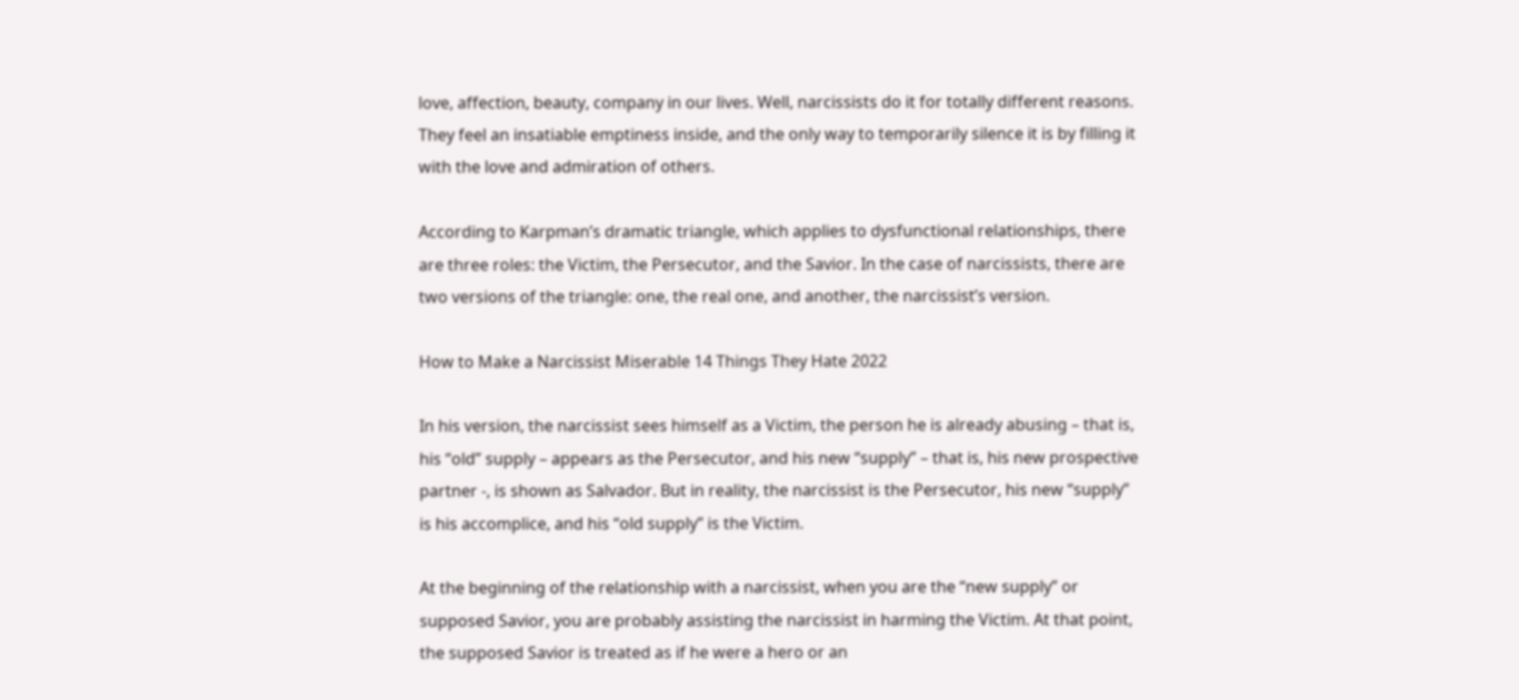love, affection, beauty, company in our lives. Well, narcissists do it for totally different reasons. They feel an insatiable emptiness inside, and the only way to temporarily silence it is by filling it with the love and admiration of others.

According to Karpman’s dramatic triangle, which applies to dysfunctional relationships, there are three roles: the Victim, the Persecutor, and the Savior. In the case of narcissists, there are two versions of the triangle: one, the real one, and another, the narcissist’s version.

How to Make a Narcissist Miserable 14 Things They Hate 2022

In his version, the narcissist sees himself as a Victim, the person he is already abusing – that is, his “old” supply – appears as the Persecutor, and his new “supply” – that is, his new prospective partner -, is shown as Salvador. But in reality, the narcissist is the Persecutor, his new “supply” is his accomplice, and his “old supply” is the Victim.

At the beginning of the relationship with a narcissist, when you are the “new supply” or supposed Savior, you are probably assisting the narcissist in harming the Victim. At that point, the supposed Savior is treated as if he were a hero or an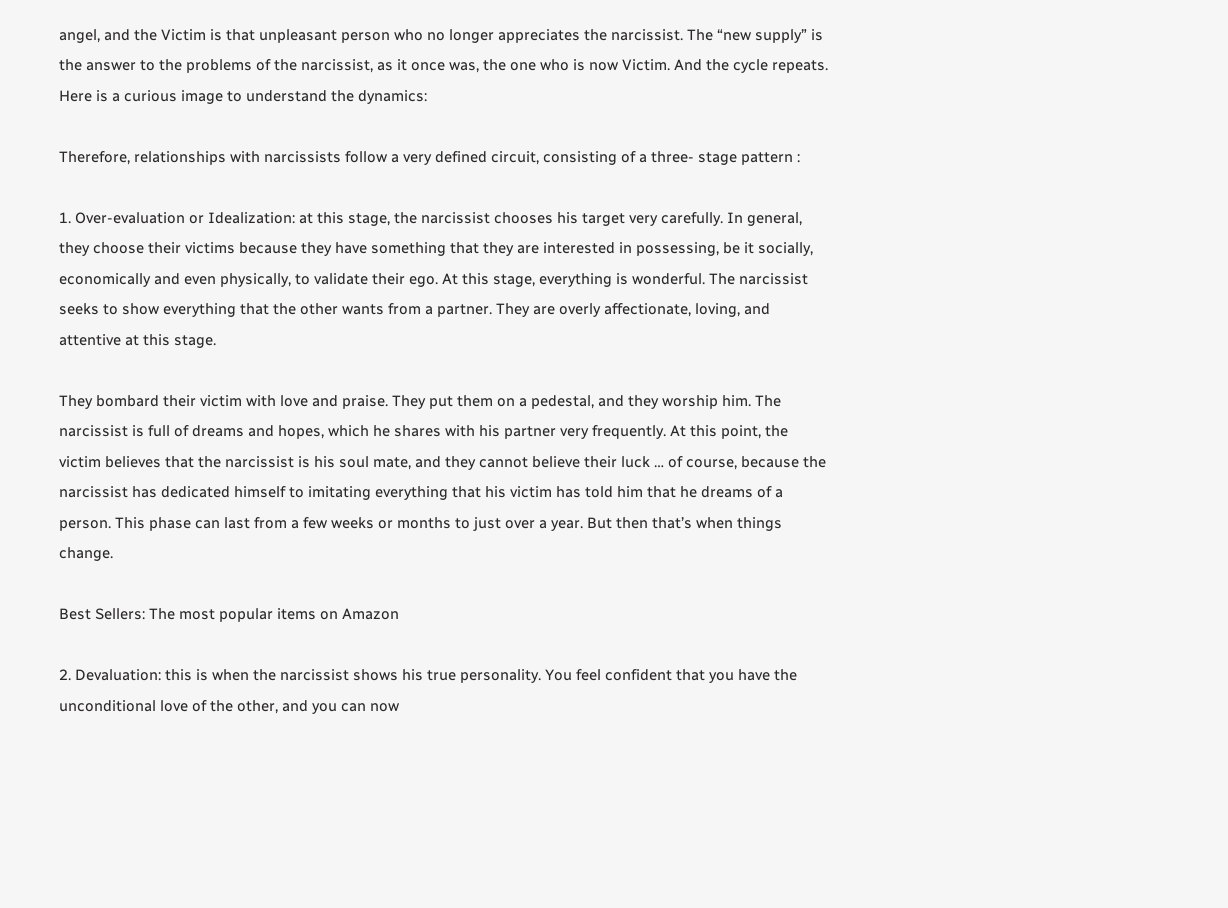angel, and the Victim is that unpleasant person who no longer appreciates the narcissist. The “new supply” is the answer to the problems of the narcissist, as it once was, the one who is now Victim. And the cycle repeats. Here is a curious image to understand the dynamics:

Therefore, relationships with narcissists follow a very defined circuit, consisting of a three- stage pattern :

1. Over-evaluation or Idealization: at this stage, the narcissist chooses his target very carefully. In general, they choose their victims because they have something that they are interested in possessing, be it socially, economically and even physically, to validate their ego. At this stage, everything is wonderful. The narcissist seeks to show everything that the other wants from a partner. They are overly affectionate, loving, and attentive at this stage.

They bombard their victim with love and praise. They put them on a pedestal, and they worship him. The narcissist is full of dreams and hopes, which he shares with his partner very frequently. At this point, the victim believes that the narcissist is his soul mate, and they cannot believe their luck … of course, because the narcissist has dedicated himself to imitating everything that his victim has told him that he dreams of a person. This phase can last from a few weeks or months to just over a year. But then that’s when things change.

Best Sellers: The most popular items on Amazon

2. Devaluation: this is when the narcissist shows his true personality. You feel confident that you have the unconditional love of the other, and you can now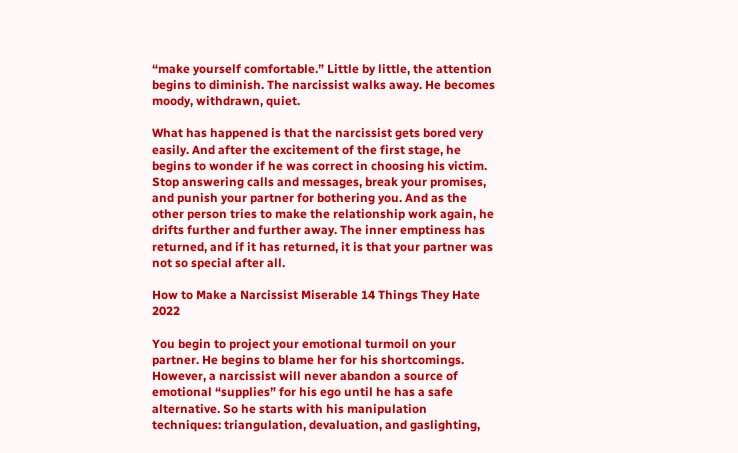“make yourself comfortable.” Little by little, the attention begins to diminish. The narcissist walks away. He becomes moody, withdrawn, quiet.

What has happened is that the narcissist gets bored very easily. And after the excitement of the first stage, he begins to wonder if he was correct in choosing his victim. Stop answering calls and messages, break your promises, and punish your partner for bothering you. And as the other person tries to make the relationship work again, he drifts further and further away. The inner emptiness has returned, and if it has returned, it is that your partner was not so special after all.

How to Make a Narcissist Miserable 14 Things They Hate 2022

You begin to project your emotional turmoil on your partner. He begins to blame her for his shortcomings. However, a narcissist will never abandon a source of emotional “supplies” for his ego until he has a safe alternative. So he starts with his manipulation techniques: triangulation, devaluation, and gaslighting,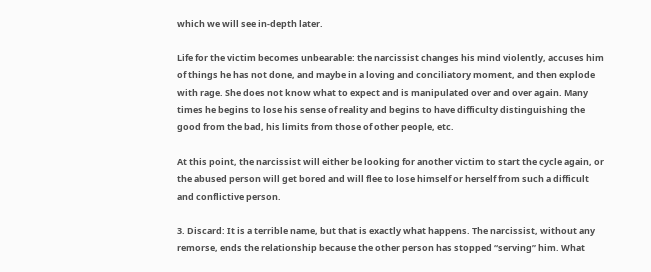which we will see in-depth later.

Life for the victim becomes unbearable: the narcissist changes his mind violently, accuses him of things he has not done, and maybe in a loving and conciliatory moment, and then explode with rage. She does not know what to expect and is manipulated over and over again. Many times he begins to lose his sense of reality and begins to have difficulty distinguishing the good from the bad, his limits from those of other people, etc.

At this point, the narcissist will either be looking for another victim to start the cycle again, or the abused person will get bored and will flee to lose himself or herself from such a difficult and conflictive person.

3. Discard: It is a terrible name, but that is exactly what happens. The narcissist, without any remorse, ends the relationship because the other person has stopped “serving” him. What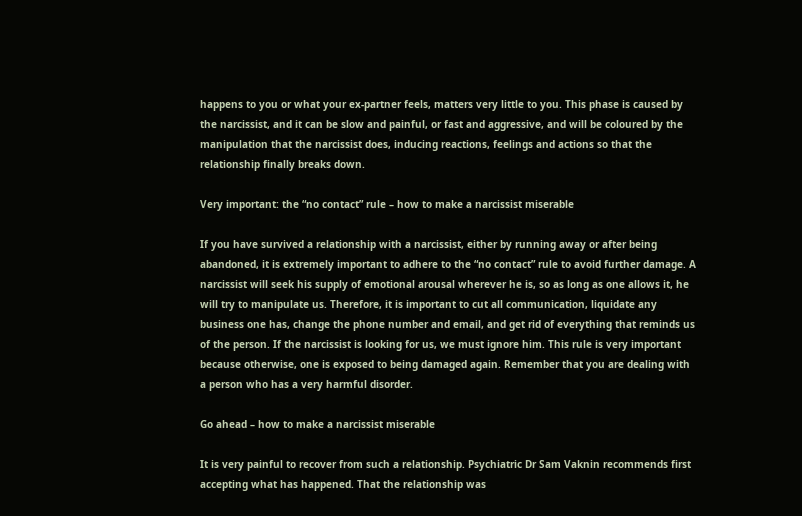happens to you or what your ex-partner feels, matters very little to you. This phase is caused by the narcissist, and it can be slow and painful, or fast and aggressive, and will be coloured by the manipulation that the narcissist does, inducing reactions, feelings and actions so that the relationship finally breaks down.

Very important: the “no contact” rule – how to make a narcissist miserable

If you have survived a relationship with a narcissist, either by running away or after being abandoned, it is extremely important to adhere to the “no contact” rule to avoid further damage. A narcissist will seek his supply of emotional arousal wherever he is, so as long as one allows it, he will try to manipulate us. Therefore, it is important to cut all communication, liquidate any business one has, change the phone number and email, and get rid of everything that reminds us of the person. If the narcissist is looking for us, we must ignore him. This rule is very important because otherwise, one is exposed to being damaged again. Remember that you are dealing with a person who has a very harmful disorder.

Go ahead – how to make a narcissist miserable

It is very painful to recover from such a relationship. Psychiatric Dr Sam Vaknin recommends first accepting what has happened. That the relationship was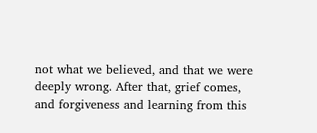not what we believed, and that we were deeply wrong. After that, grief comes, and forgiveness and learning from this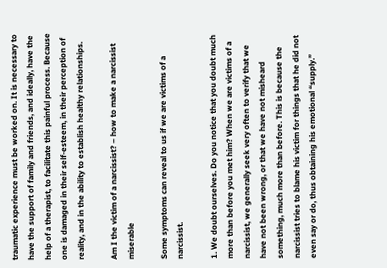traumatic experience must be worked on. It is necessary to have the support of family and friends, and ideally, have the help of a therapist, to facilitate this painful process. Because one is damaged in their self-esteem, in their perception of reality, and in the ability to establish healthy relationships.

Am I the victim of a narcissist? – how to make a narcissist miserable

Some symptoms can reveal to us if we are victims of a narcissist.

1. We doubt ourselves. Do you notice that you doubt much more than before you met him? When we are victims of a narcissist, we generally seek very often to verify that we have not been wrong, or that we have not misheard something, much more than before. This is because the narcissist tries to blame his victim for things that he did not even say or do, thus obtaining his emotional “supply.”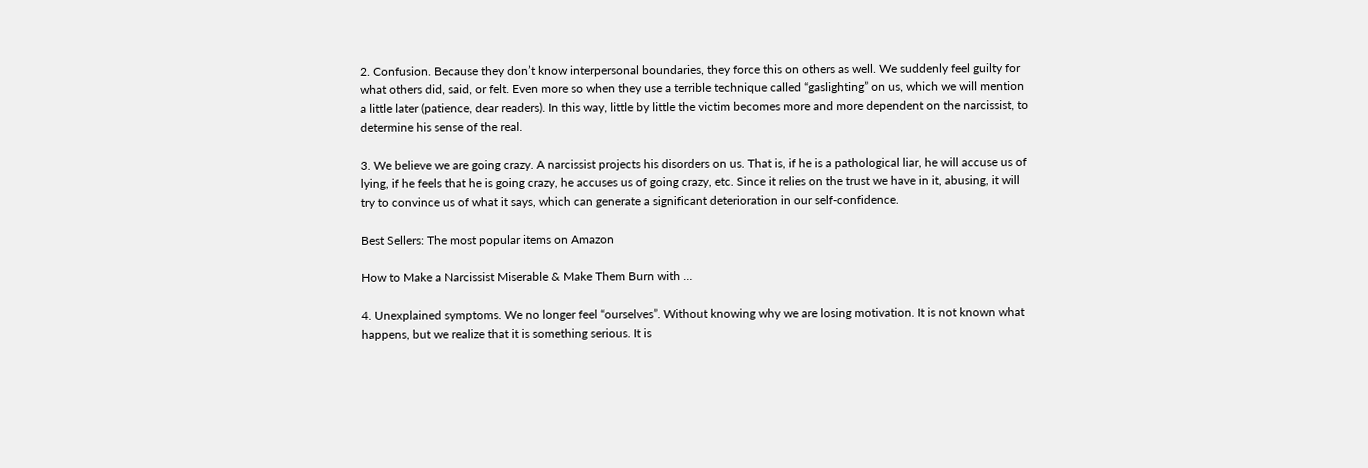2. Confusion. Because they don’t know interpersonal boundaries, they force this on others as well. We suddenly feel guilty for what others did, said, or felt. Even more so when they use a terrible technique called “gaslighting” on us, which we will mention a little later (patience, dear readers). In this way, little by little the victim becomes more and more dependent on the narcissist, to determine his sense of the real.

3. We believe we are going crazy. A narcissist projects his disorders on us. That is, if he is a pathological liar, he will accuse us of lying, if he feels that he is going crazy, he accuses us of going crazy, etc. Since it relies on the trust we have in it, abusing, it will try to convince us of what it says, which can generate a significant deterioration in our self-confidence.

Best Sellers: The most popular items on Amazon

How to Make a Narcissist Miserable & Make Them Burn with …

4. Unexplained symptoms. We no longer feel “ourselves”. Without knowing why we are losing motivation. It is not known what happens, but we realize that it is something serious. It is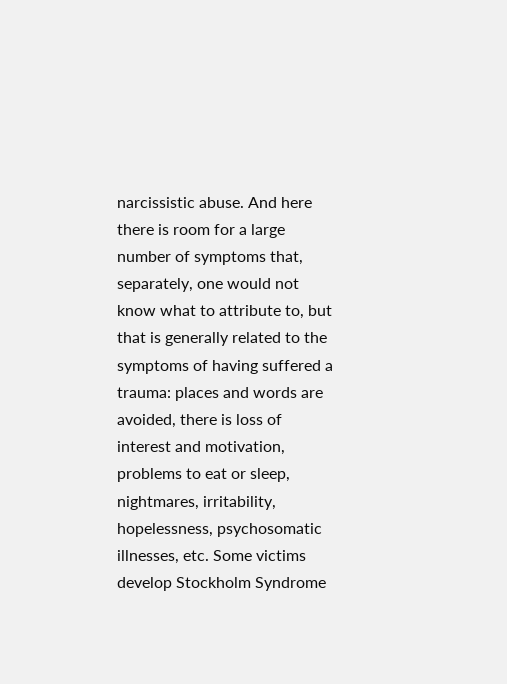narcissistic abuse. And here there is room for a large number of symptoms that, separately, one would not know what to attribute to, but that is generally related to the symptoms of having suffered a trauma: places and words are avoided, there is loss of interest and motivation, problems to eat or sleep, nightmares, irritability, hopelessness, psychosomatic illnesses, etc. Some victims develop Stockholm Syndrome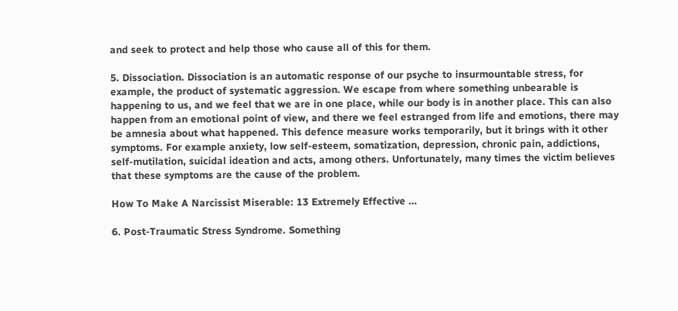and seek to protect and help those who cause all of this for them.

5. Dissociation. Dissociation is an automatic response of our psyche to insurmountable stress, for example, the product of systematic aggression. We escape from where something unbearable is happening to us, and we feel that we are in one place, while our body is in another place. This can also happen from an emotional point of view, and there we feel estranged from life and emotions, there may be amnesia about what happened. This defence measure works temporarily, but it brings with it other symptoms. For example anxiety, low self-esteem, somatization, depression, chronic pain, addictions, self-mutilation, suicidal ideation and acts, among others. Unfortunately, many times the victim believes that these symptoms are the cause of the problem.

How To Make A Narcissist Miserable: 13 Extremely Effective …

6. Post-Traumatic Stress Syndrome. Something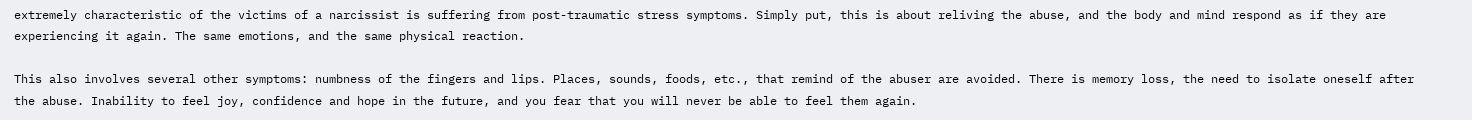extremely characteristic of the victims of a narcissist is suffering from post-traumatic stress symptoms. Simply put, this is about reliving the abuse, and the body and mind respond as if they are experiencing it again. The same emotions, and the same physical reaction.

This also involves several other symptoms: numbness of the fingers and lips. Places, sounds, foods, etc., that remind of the abuser are avoided. There is memory loss, the need to isolate oneself after the abuse. Inability to feel joy, confidence and hope in the future, and you fear that you will never be able to feel them again.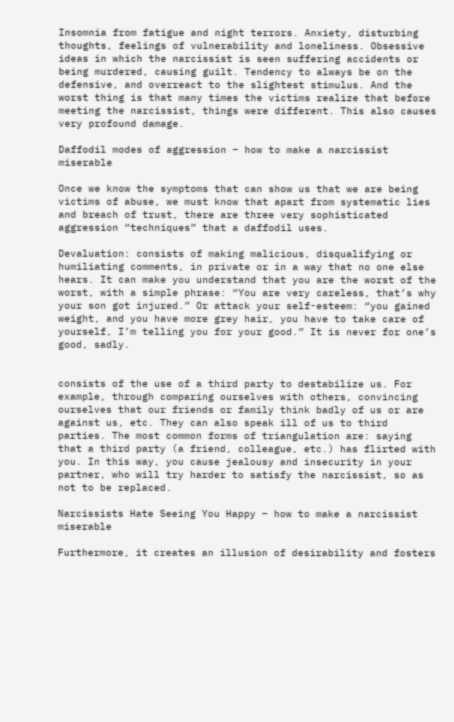Insomnia from fatigue and night terrors. Anxiety, disturbing thoughts, feelings of vulnerability and loneliness. Obsessive ideas in which the narcissist is seen suffering accidents or being murdered, causing guilt. Tendency to always be on the defensive, and overreact to the slightest stimulus. And the worst thing is that many times the victims realize that before meeting the narcissist, things were different. This also causes very profound damage.

Daffodil modes of aggression – how to make a narcissist miserable

Once we know the symptoms that can show us that we are being victims of abuse, we must know that apart from systematic lies and breach of trust, there are three very sophisticated aggression “techniques” that a daffodil uses.

Devaluation: consists of making malicious, disqualifying or humiliating comments, in private or in a way that no one else hears. It can make you understand that you are the worst of the worst, with a simple phrase: “You are very careless, that’s why your son got injured.” Or attack your self-esteem: “you gained weight, and you have more grey hair, you have to take care of yourself, I’m telling you for your good.” It is never for one’s good, sadly.


consists of the use of a third party to destabilize us. For example, through comparing ourselves with others, convincing ourselves that our friends or family think badly of us or are against us, etc. They can also speak ill of us to third parties. The most common forms of triangulation are: saying that a third party (a friend, colleague, etc.) has flirted with you. In this way, you cause jealousy and insecurity in your partner, who will try harder to satisfy the narcissist, so as not to be replaced.

Narcissists Hate Seeing You Happy – how to make a narcissist miserable

Furthermore, it creates an illusion of desirability and fosters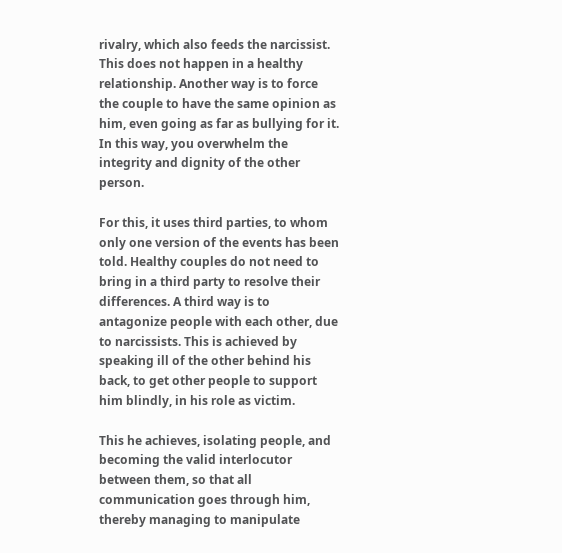rivalry, which also feeds the narcissist. This does not happen in a healthy relationship. Another way is to force the couple to have the same opinion as him, even going as far as bullying for it. In this way, you overwhelm the integrity and dignity of the other person.

For this, it uses third parties, to whom only one version of the events has been told. Healthy couples do not need to bring in a third party to resolve their differences. A third way is to antagonize people with each other, due to narcissists. This is achieved by speaking ill of the other behind his back, to get other people to support him blindly, in his role as victim.

This he achieves, isolating people, and becoming the valid interlocutor between them, so that all communication goes through him, thereby managing to manipulate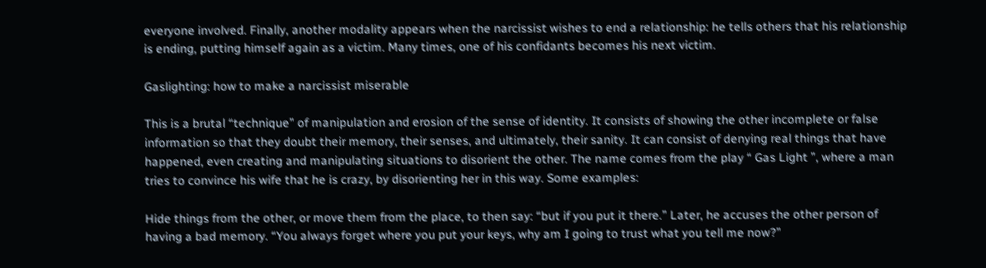everyone involved. Finally, another modality appears when the narcissist wishes to end a relationship: he tells others that his relationship is ending, putting himself again as a victim. Many times, one of his confidants becomes his next victim.

Gaslighting: how to make a narcissist miserable

This is a brutal “technique” of manipulation and erosion of the sense of identity. It consists of showing the other incomplete or false information so that they doubt their memory, their senses, and ultimately, their sanity. It can consist of denying real things that have happened, even creating and manipulating situations to disorient the other. The name comes from the play “ Gas Light ”, where a man tries to convince his wife that he is crazy, by disorienting her in this way. Some examples:

Hide things from the other, or move them from the place, to then say: “but if you put it there.” Later, he accuses the other person of having a bad memory. “You always forget where you put your keys, why am I going to trust what you tell me now?”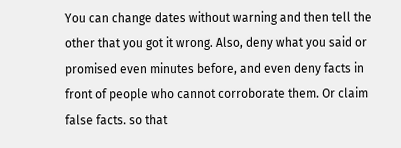You can change dates without warning and then tell the other that you got it wrong. Also, deny what you said or promised even minutes before, and even deny facts in front of people who cannot corroborate them. Or claim false facts. so that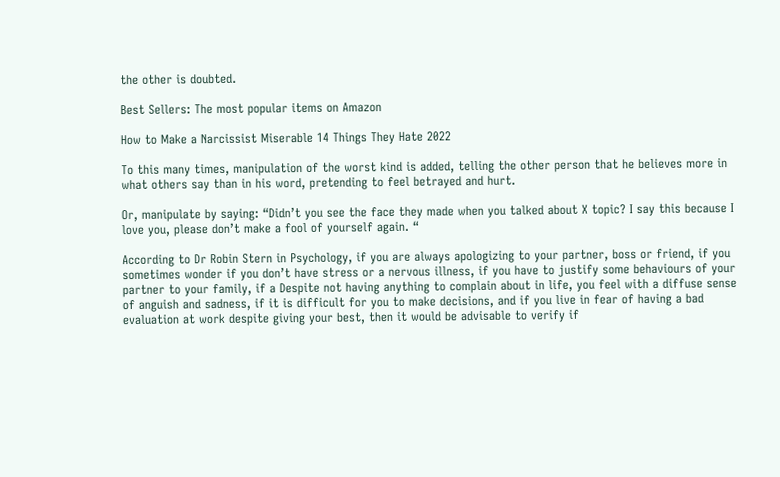the other is doubted.

Best Sellers: The most popular items on Amazon

How to Make a Narcissist Miserable 14 Things They Hate 2022

To this many times, manipulation of the worst kind is added, telling the other person that he believes more in what others say than in his word, pretending to feel betrayed and hurt.

Or, manipulate by saying: “Didn’t you see the face they made when you talked about X topic? I say this because I love you, please don’t make a fool of yourself again. “

According to Dr Robin Stern in Psychology, if you are always apologizing to your partner, boss or friend, if you sometimes wonder if you don’t have stress or a nervous illness, if you have to justify some behaviours of your partner to your family, if a Despite not having anything to complain about in life, you feel with a diffuse sense of anguish and sadness, if it is difficult for you to make decisions, and if you live in fear of having a bad evaluation at work despite giving your best, then it would be advisable to verify if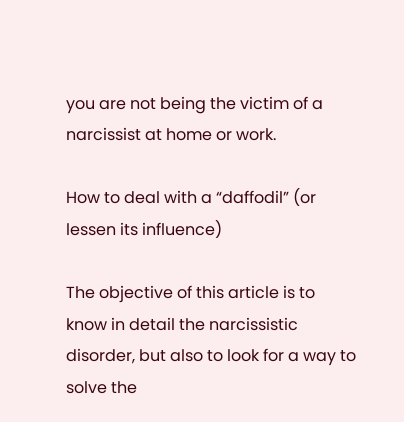you are not being the victim of a narcissist at home or work.

How to deal with a “daffodil” (or lessen its influence)

The objective of this article is to know in detail the narcissistic disorder, but also to look for a way to solve the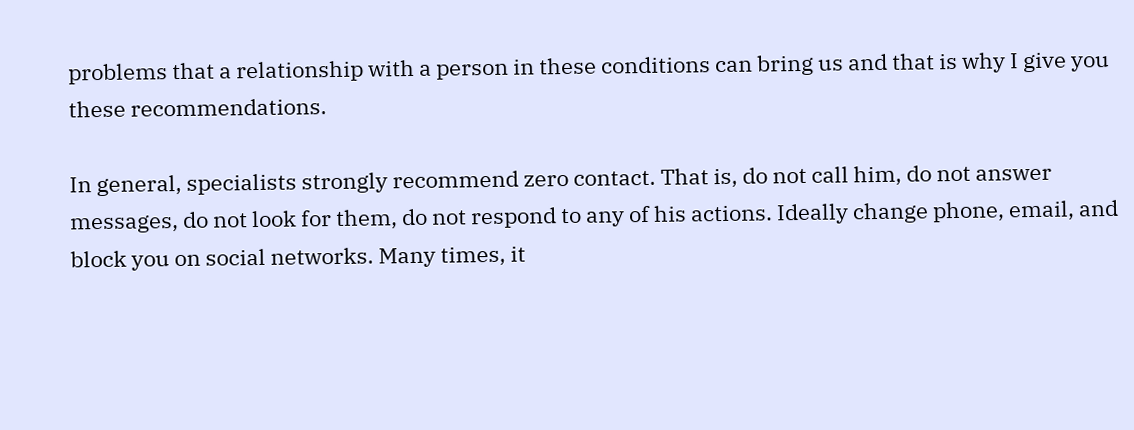problems that a relationship with a person in these conditions can bring us and that is why I give you these recommendations.

In general, specialists strongly recommend zero contact. That is, do not call him, do not answer messages, do not look for them, do not respond to any of his actions. Ideally change phone, email, and block you on social networks. Many times, it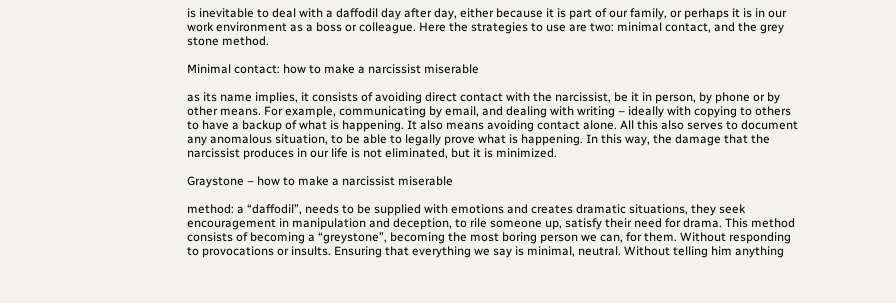is inevitable to deal with a daffodil day after day, either because it is part of our family, or perhaps it is in our work environment as a boss or colleague. Here the strategies to use are two: minimal contact, and the grey stone method.

Minimal contact: how to make a narcissist miserable

as its name implies, it consists of avoiding direct contact with the narcissist, be it in person, by phone or by other means. For example, communicating by email, and dealing with writing – ideally with copying to others to have a backup of what is happening. It also means avoiding contact alone. All this also serves to document any anomalous situation, to be able to legally prove what is happening. In this way, the damage that the narcissist produces in our life is not eliminated, but it is minimized.

Graystone – how to make a narcissist miserable

method: a “daffodil”, needs to be supplied with emotions and creates dramatic situations, they seek encouragement in manipulation and deception, to rile someone up, satisfy their need for drama. This method consists of becoming a “greystone”, becoming the most boring person we can, for them. Without responding to provocations or insults. Ensuring that everything we say is minimal, neutral. Without telling him anything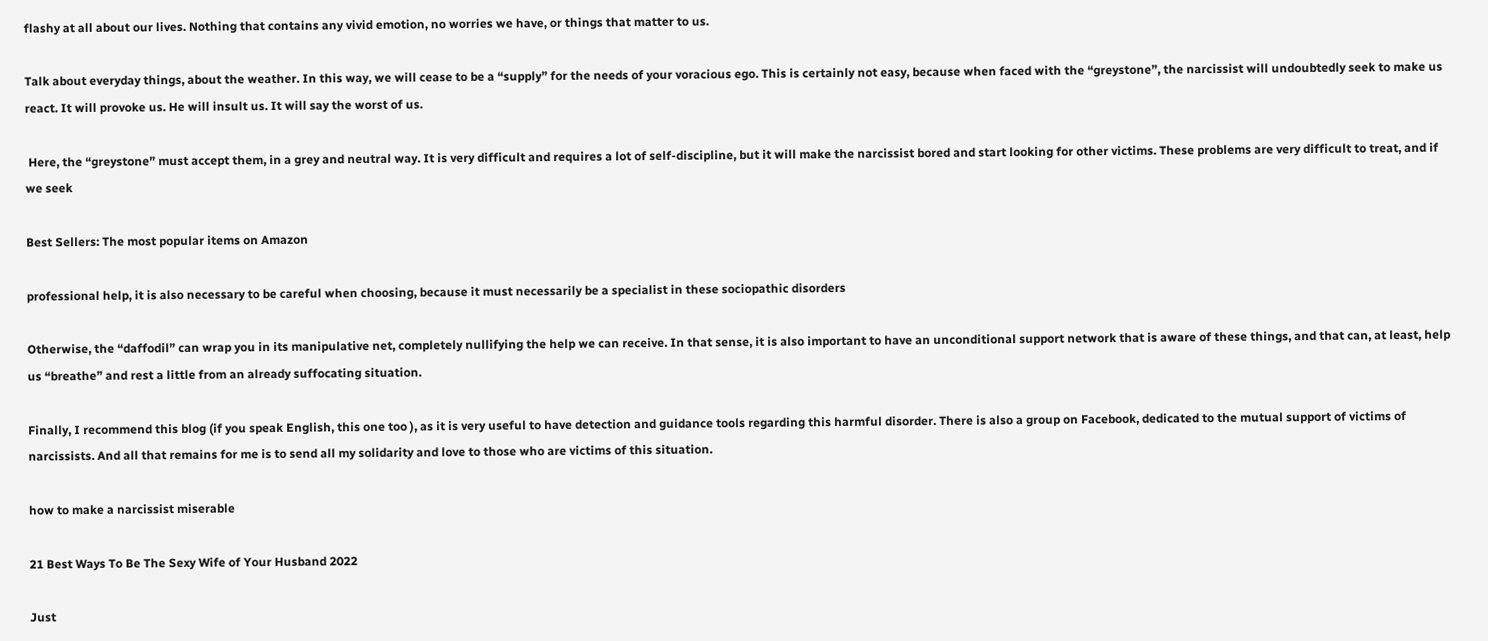flashy at all about our lives. Nothing that contains any vivid emotion, no worries we have, or things that matter to us.

Talk about everyday things, about the weather. In this way, we will cease to be a “supply” for the needs of your voracious ego. This is certainly not easy, because when faced with the “greystone”, the narcissist will undoubtedly seek to make us react. It will provoke us. He will insult us. It will say the worst of us.

 Here, the “greystone” must accept them, in a grey and neutral way. It is very difficult and requires a lot of self-discipline, but it will make the narcissist bored and start looking for other victims. These problems are very difficult to treat, and if we seek

Best Sellers: The most popular items on Amazon

professional help, it is also necessary to be careful when choosing, because it must necessarily be a specialist in these sociopathic disorders

Otherwise, the “daffodil” can wrap you in its manipulative net, completely nullifying the help we can receive. In that sense, it is also important to have an unconditional support network that is aware of these things, and that can, at least, help us “breathe” and rest a little from an already suffocating situation.

Finally, I recommend this blog (if you speak English, this one too ), as it is very useful to have detection and guidance tools regarding this harmful disorder. There is also a group on Facebook, dedicated to the mutual support of victims of narcissists. And all that remains for me is to send all my solidarity and love to those who are victims of this situation.

how to make a narcissist miserable

21 Best Ways To Be The Sexy Wife of Your Husband 2022

Just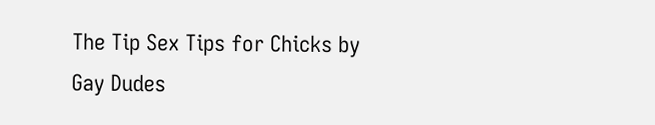The Tip Sex Tips for Chicks by Gay Dudes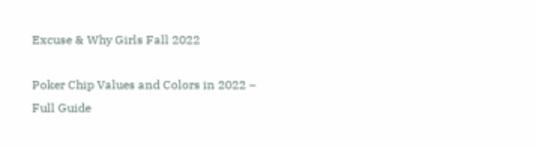Excuse & Why Girls Fall 2022

Poker Chip Values and Colors in 2022 – Full Guide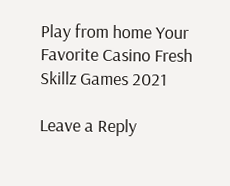Play from home Your Favorite Casino Fresh Skillz Games 2021

Leave a Reply